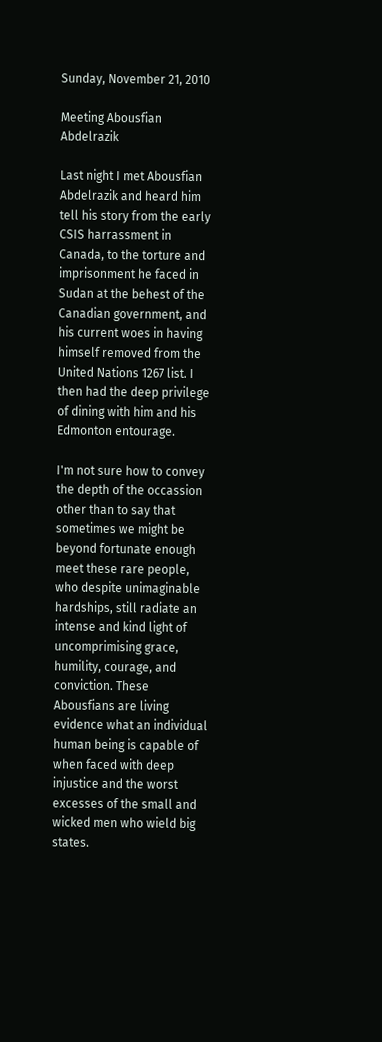Sunday, November 21, 2010

Meeting Abousfian Abdelrazik

Last night I met Abousfian Abdelrazik and heard him tell his story from the early CSIS harrassment in Canada, to the torture and imprisonment he faced in Sudan at the behest of the Canadian government, and his current woes in having himself removed from the United Nations 1267 list. I then had the deep privilege of dining with him and his Edmonton entourage.

I'm not sure how to convey the depth of the occassion other than to say that sometimes we might be beyond fortunate enough meet these rare people, who despite unimaginable hardships, still radiate an intense and kind light of uncomprimising grace, humility, courage, and conviction. These Abousfians are living evidence what an individual human being is capable of when faced with deep injustice and the worst excesses of the small and wicked men who wield big states.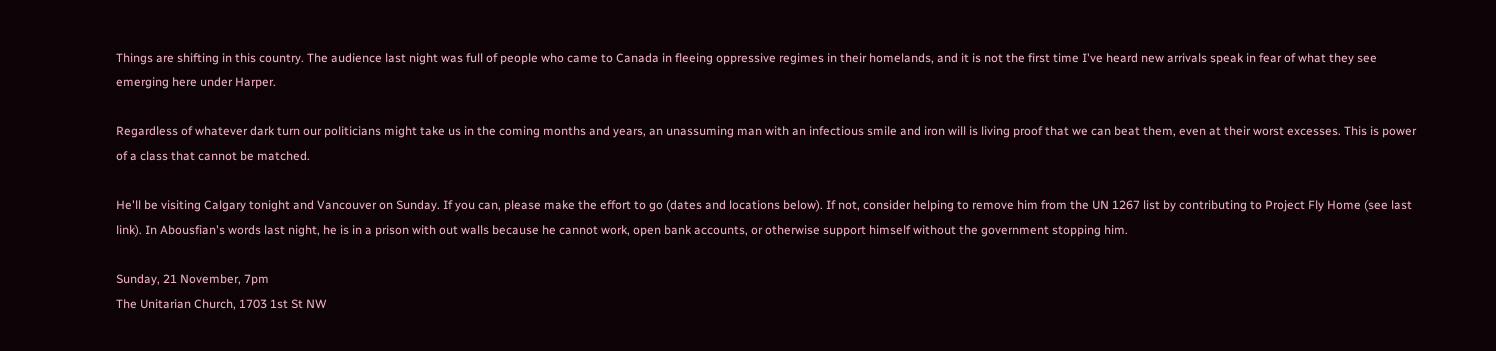Things are shifting in this country. The audience last night was full of people who came to Canada in fleeing oppressive regimes in their homelands, and it is not the first time I've heard new arrivals speak in fear of what they see emerging here under Harper.

Regardless of whatever dark turn our politicians might take us in the coming months and years, an unassuming man with an infectious smile and iron will is living proof that we can beat them, even at their worst excesses. This is power of a class that cannot be matched.

He'll be visiting Calgary tonight and Vancouver on Sunday. If you can, please make the effort to go (dates and locations below). If not, consider helping to remove him from the UN 1267 list by contributing to Project Fly Home (see last link). In Abousfian's words last night, he is in a prison with out walls because he cannot work, open bank accounts, or otherwise support himself without the government stopping him.

Sunday, 21 November, 7pm
The Unitarian Church, 1703 1st St NW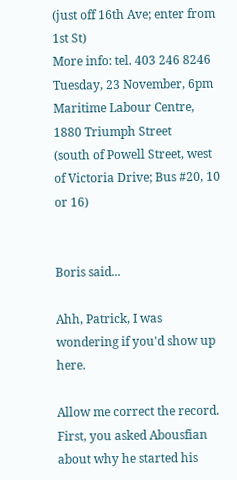(just off 16th Ave; enter from 1st St)
More info: tel. 403 246 8246
Tuesday, 23 November, 6pm
Maritime Labour Centre, 1880 Triumph Street
(south of Powell Street, west of Victoria Drive; Bus #20, 10 or 16)


Boris said...

Ahh, Patrick, I was wondering if you'd show up here.

Allow me correct the record. First, you asked Abousfian about why he started his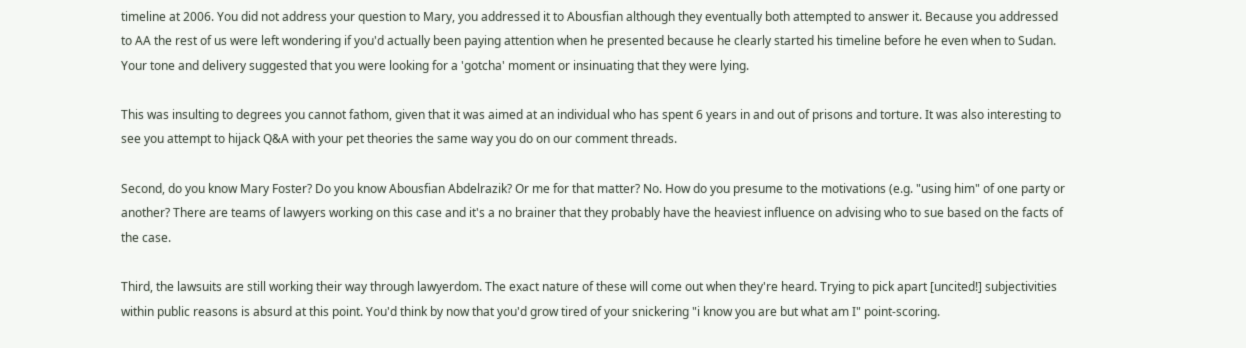timeline at 2006. You did not address your question to Mary, you addressed it to Abousfian although they eventually both attempted to answer it. Because you addressed to AA the rest of us were left wondering if you'd actually been paying attention when he presented because he clearly started his timeline before he even when to Sudan. Your tone and delivery suggested that you were looking for a 'gotcha' moment or insinuating that they were lying.

This was insulting to degrees you cannot fathom, given that it was aimed at an individual who has spent 6 years in and out of prisons and torture. It was also interesting to see you attempt to hijack Q&A with your pet theories the same way you do on our comment threads.

Second, do you know Mary Foster? Do you know Abousfian Abdelrazik? Or me for that matter? No. How do you presume to the motivations (e.g. "using him" of one party or another? There are teams of lawyers working on this case and it's a no brainer that they probably have the heaviest influence on advising who to sue based on the facts of the case.

Third, the lawsuits are still working their way through lawyerdom. The exact nature of these will come out when they're heard. Trying to pick apart [uncited!] subjectivities within public reasons is absurd at this point. You'd think by now that you'd grow tired of your snickering "i know you are but what am I" point-scoring.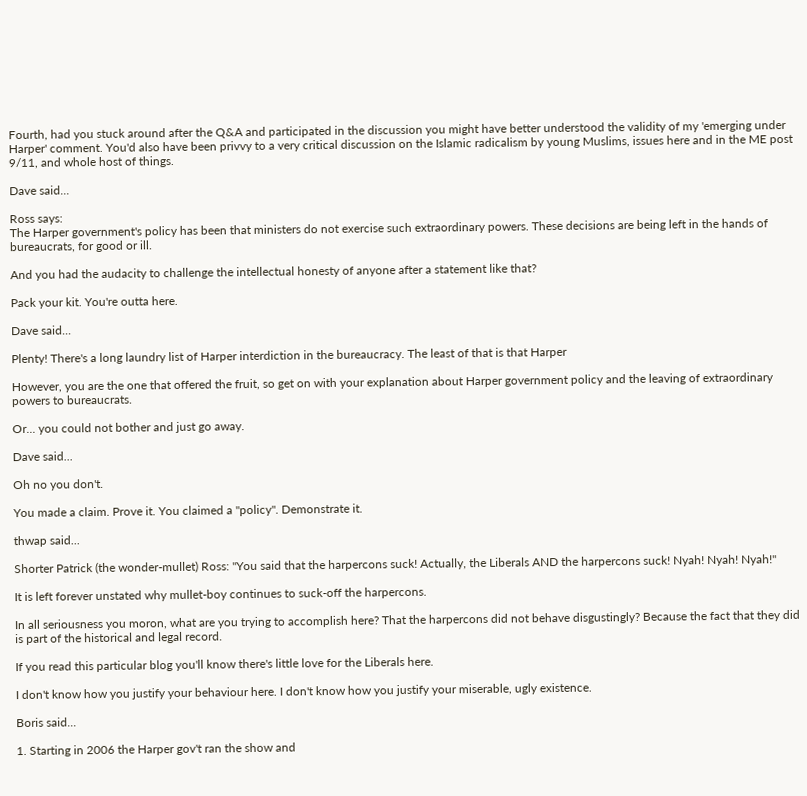Fourth, had you stuck around after the Q&A and participated in the discussion you might have better understood the validity of my 'emerging under Harper' comment. You'd also have been privvy to a very critical discussion on the Islamic radicalism by young Muslims, issues here and in the ME post 9/11, and whole host of things.

Dave said...

Ross says:
The Harper government's policy has been that ministers do not exercise such extraordinary powers. These decisions are being left in the hands of bureaucrats, for good or ill.

And you had the audacity to challenge the intellectual honesty of anyone after a statement like that?

Pack your kit. You're outta here.

Dave said...

Plenty! There's a long laundry list of Harper interdiction in the bureaucracy. The least of that is that Harper

However, you are the one that offered the fruit, so get on with your explanation about Harper government policy and the leaving of extraordinary powers to bureaucrats.

Or... you could not bother and just go away.

Dave said...

Oh no you don't.

You made a claim. Prove it. You claimed a "policy". Demonstrate it.

thwap said...

Shorter Patrick (the wonder-mullet) Ross: "You said that the harpercons suck! Actually, the Liberals AND the harpercons suck! Nyah! Nyah! Nyah!"

It is left forever unstated why mullet-boy continues to suck-off the harpercons.

In all seriousness you moron, what are you trying to accomplish here? That the harpercons did not behave disgustingly? Because the fact that they did is part of the historical and legal record.

If you read this particular blog you'll know there's little love for the Liberals here.

I don't know how you justify your behaviour here. I don't know how you justify your miserable, ugly existence.

Boris said...

1. Starting in 2006 the Harper gov't ran the show and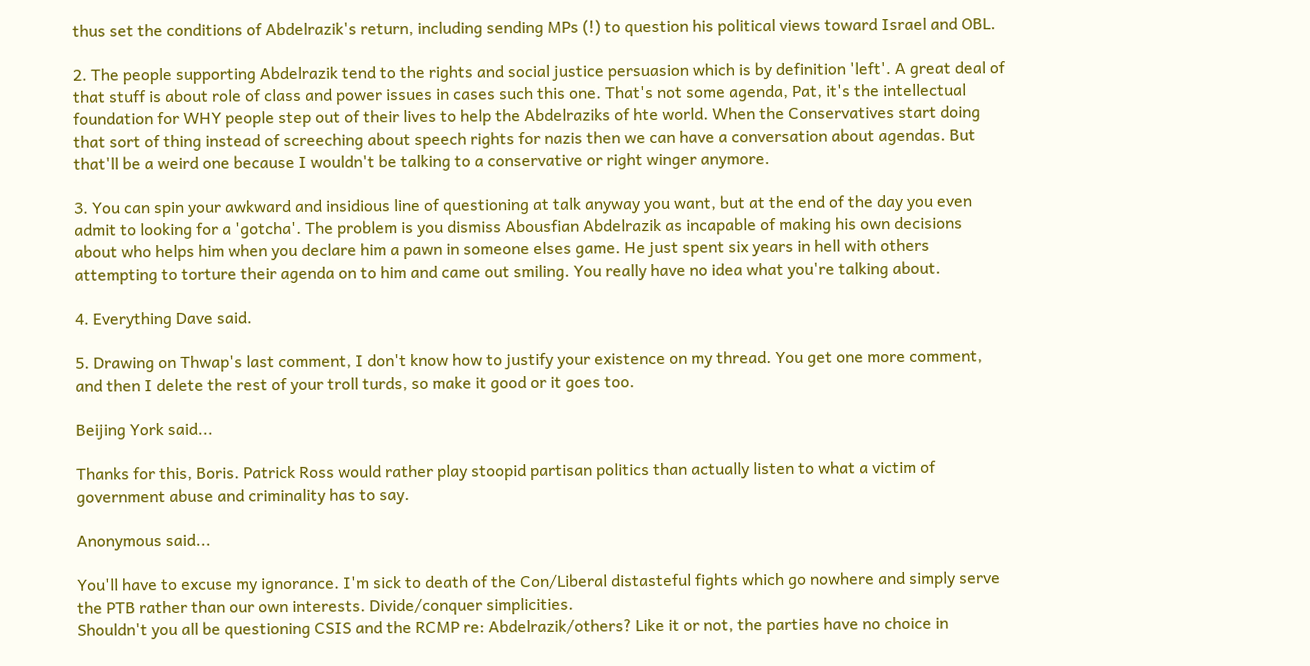thus set the conditions of Abdelrazik's return, including sending MPs (!) to question his political views toward Israel and OBL.

2. The people supporting Abdelrazik tend to the rights and social justice persuasion which is by definition 'left'. A great deal of that stuff is about role of class and power issues in cases such this one. That's not some agenda, Pat, it's the intellectual foundation for WHY people step out of their lives to help the Abdelraziks of hte world. When the Conservatives start doing that sort of thing instead of screeching about speech rights for nazis then we can have a conversation about agendas. But that'll be a weird one because I wouldn't be talking to a conservative or right winger anymore.

3. You can spin your awkward and insidious line of questioning at talk anyway you want, but at the end of the day you even admit to looking for a 'gotcha'. The problem is you dismiss Abousfian Abdelrazik as incapable of making his own decisions about who helps him when you declare him a pawn in someone elses game. He just spent six years in hell with others attempting to torture their agenda on to him and came out smiling. You really have no idea what you're talking about.

4. Everything Dave said.

5. Drawing on Thwap's last comment, I don't know how to justify your existence on my thread. You get one more comment, and then I delete the rest of your troll turds, so make it good or it goes too.

Beijing York said...

Thanks for this, Boris. Patrick Ross would rather play stoopid partisan politics than actually listen to what a victim of government abuse and criminality has to say.

Anonymous said...

You'll have to excuse my ignorance. I'm sick to death of the Con/Liberal distasteful fights which go nowhere and simply serve the PTB rather than our own interests. Divide/conquer simplicities.
Shouldn't you all be questioning CSIS and the RCMP re: Abdelrazik/others? Like it or not, the parties have no choice in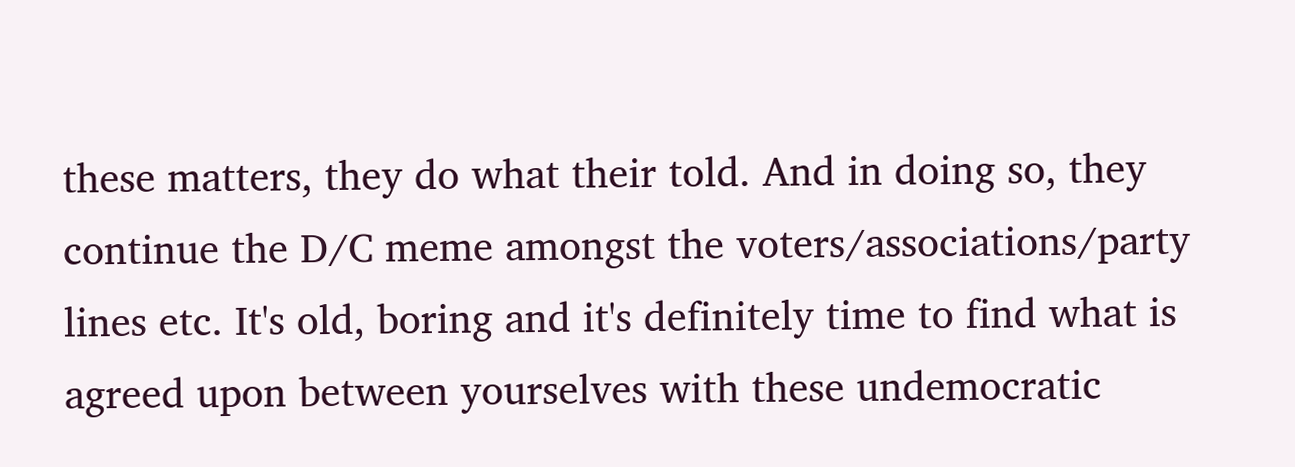these matters, they do what their told. And in doing so, they continue the D/C meme amongst the voters/associations/party lines etc. It's old, boring and it's definitely time to find what is agreed upon between yourselves with these undemocratic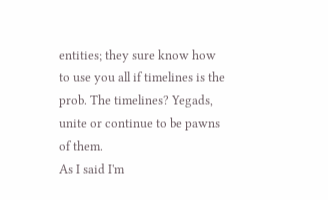entities; they sure know how to use you all if timelines is the prob. The timelines? Yegads, unite or continue to be pawns of them.
As I said I'm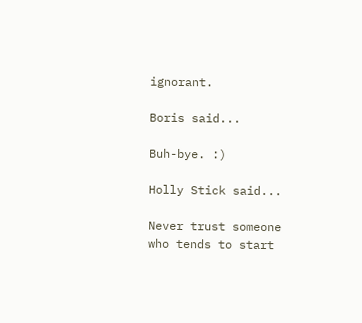ignorant.

Boris said...

Buh-bye. :)

Holly Stick said...

Never trust someone who tends to start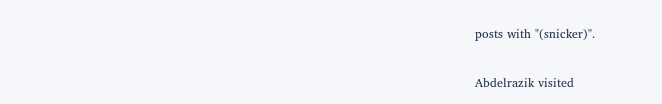posts with "(snicker)".

Abdelrazik visited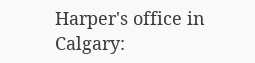Harper's office in Calgary: